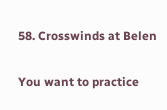58. Crosswinds at Belen

You want to practice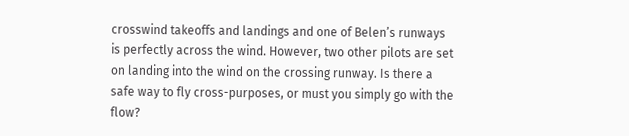crosswind takeoffs and landings and one of Belen’s runways is perfectly across the wind. However, two other pilots are set on landing into the wind on the crossing runway. Is there a safe way to fly cross-purposes, or must you simply go with the flow?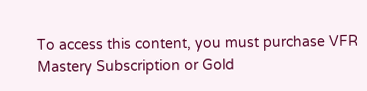To access this content, you must purchase VFR Mastery Subscription or Gold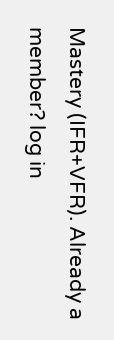Mastery (IFR+VFR). Already a member? log in